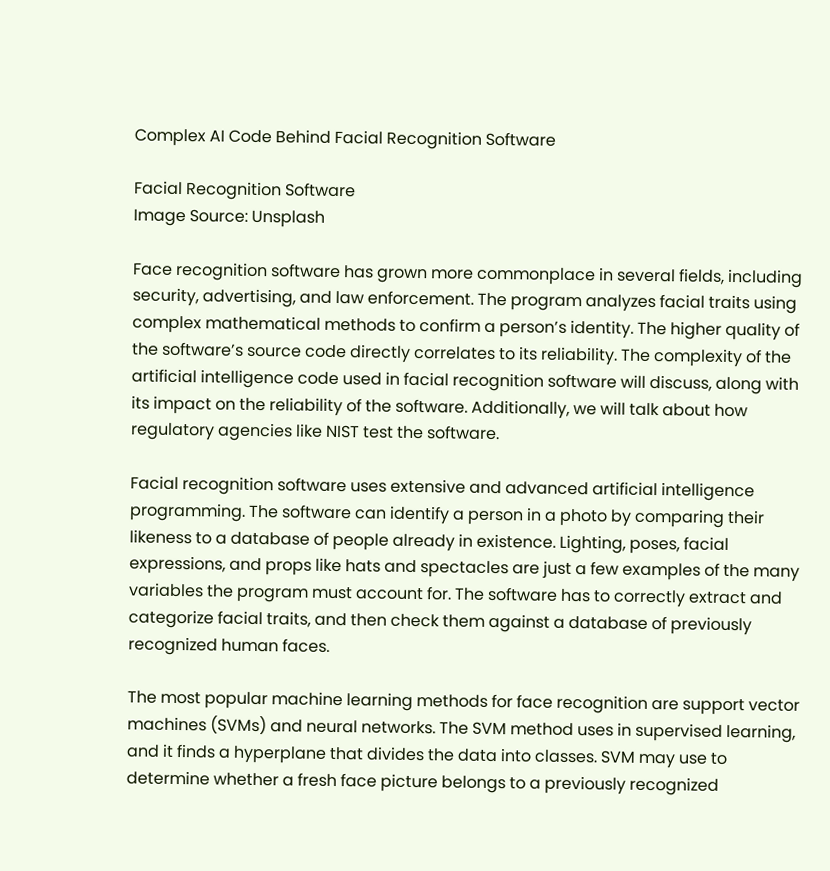Complex AI Code Behind Facial Recognition Software

Facial Recognition Software
Image Source: Unsplash

Face recognition software has grown more commonplace in several fields, including security, advertising, and law enforcement. The program analyzes facial traits using complex mathematical methods to confirm a person’s identity. The higher quality of the software’s source code directly correlates to its reliability. The complexity of the artificial intelligence code used in facial recognition software will discuss, along with its impact on the reliability of the software. Additionally, we will talk about how regulatory agencies like NIST test the software.

Facial recognition software uses extensive and advanced artificial intelligence programming. The software can identify a person in a photo by comparing their likeness to a database of people already in existence. Lighting, poses, facial expressions, and props like hats and spectacles are just a few examples of the many variables the program must account for. The software has to correctly extract and categorize facial traits, and then check them against a database of previously recognized human faces.

The most popular machine learning methods for face recognition are support vector machines (SVMs) and neural networks. The SVM method uses in supervised learning, and it finds a hyperplane that divides the data into classes. SVM may use to determine whether a fresh face picture belongs to a previously recognized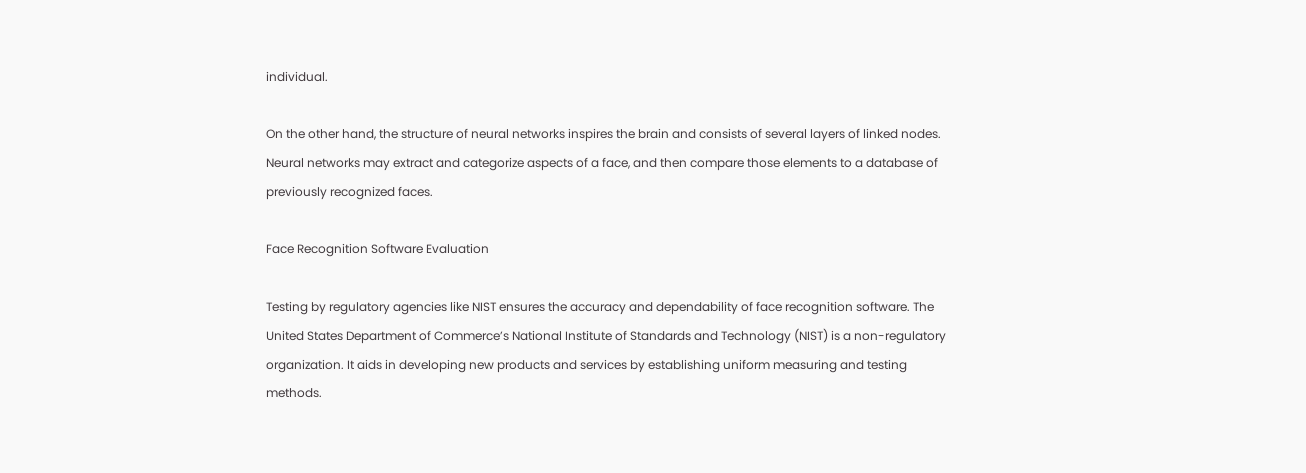individual.

On the other hand, the structure of neural networks inspires the brain and consists of several layers of linked nodes. Neural networks may extract and categorize aspects of a face, and then compare those elements to a database of previously recognized faces.

Face Recognition Software Evaluation

Testing by regulatory agencies like NIST ensures the accuracy and dependability of face recognition software. The United States Department of Commerce’s National Institute of Standards and Technology (NIST) is a non-regulatory organization. It aids in developing new products and services by establishing uniform measuring and testing methods.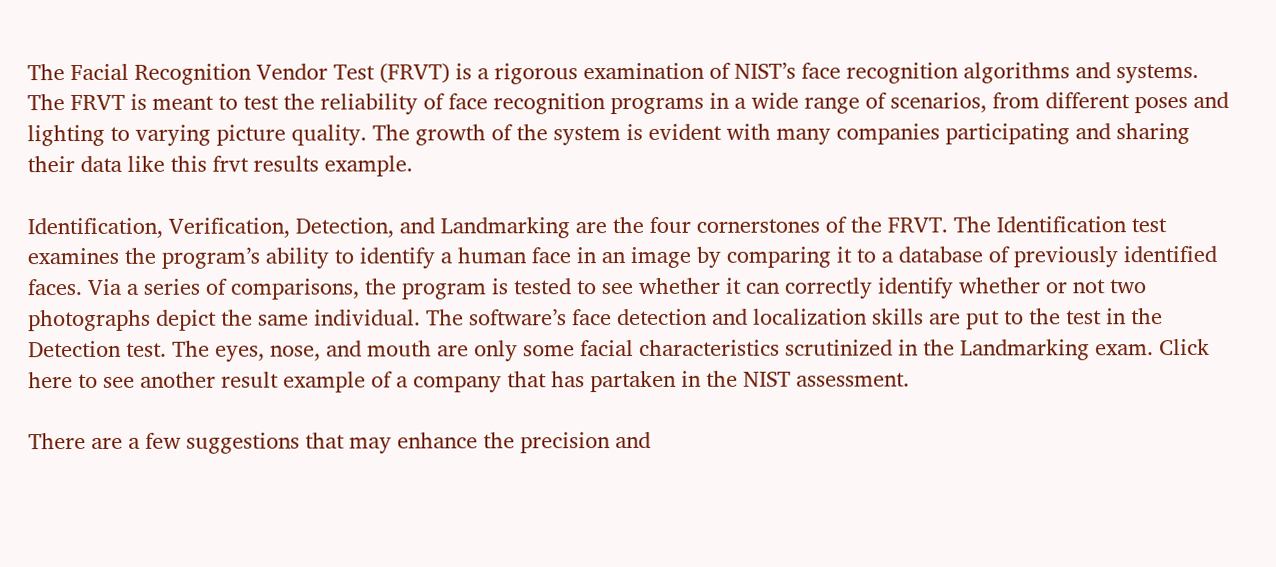The Facial Recognition Vendor Test (FRVT) is a rigorous examination of NIST’s face recognition algorithms and systems. The FRVT is meant to test the reliability of face recognition programs in a wide range of scenarios, from different poses and lighting to varying picture quality. The growth of the system is evident with many companies participating and sharing their data like this frvt results example.

Identification, Verification, Detection, and Landmarking are the four cornerstones of the FRVT. The Identification test examines the program’s ability to identify a human face in an image by comparing it to a database of previously identified faces. Via a series of comparisons, the program is tested to see whether it can correctly identify whether or not two photographs depict the same individual. The software’s face detection and localization skills are put to the test in the Detection test. The eyes, nose, and mouth are only some facial characteristics scrutinized in the Landmarking exam. Click here to see another result example of a company that has partaken in the NIST assessment.

There are a few suggestions that may enhance the precision and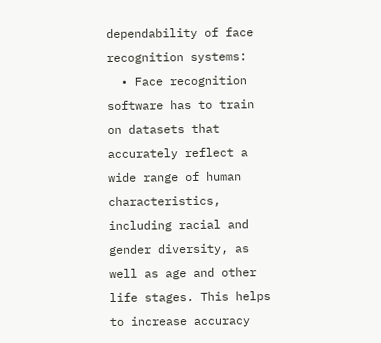dependability of face recognition systems:
  • Face recognition software has to train on datasets that accurately reflect a wide range of human characteristics, including racial and gender diversity, as well as age and other life stages. This helps to increase accuracy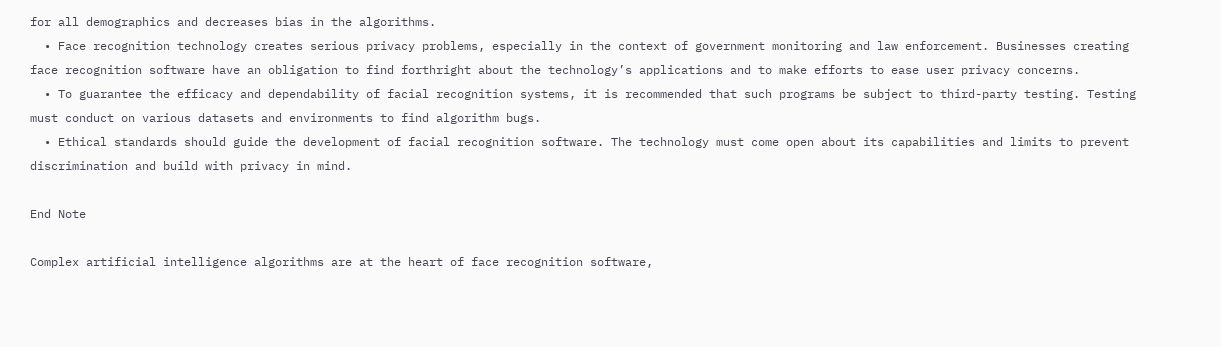for all demographics and decreases bias in the algorithms.
  • Face recognition technology creates serious privacy problems, especially in the context of government monitoring and law enforcement. Businesses creating face recognition software have an obligation to find forthright about the technology’s applications and to make efforts to ease user privacy concerns.
  • To guarantee the efficacy and dependability of facial recognition systems, it is recommended that such programs be subject to third-party testing. Testing must conduct on various datasets and environments to find algorithm bugs.
  • Ethical standards should guide the development of facial recognition software. The technology must come open about its capabilities and limits to prevent discrimination and build with privacy in mind.

End Note

Complex artificial intelligence algorithms are at the heart of face recognition software,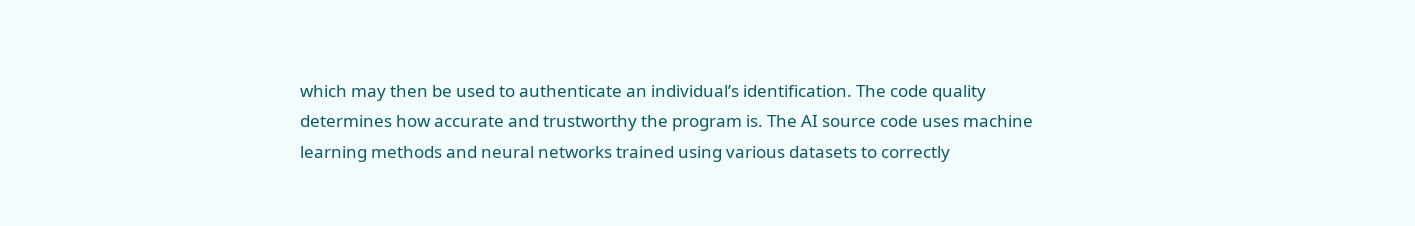which may then be used to authenticate an individual’s identification. The code quality determines how accurate and trustworthy the program is. The AI source code uses machine learning methods and neural networks trained using various datasets to correctly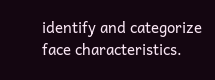identify and categorize face characteristics.